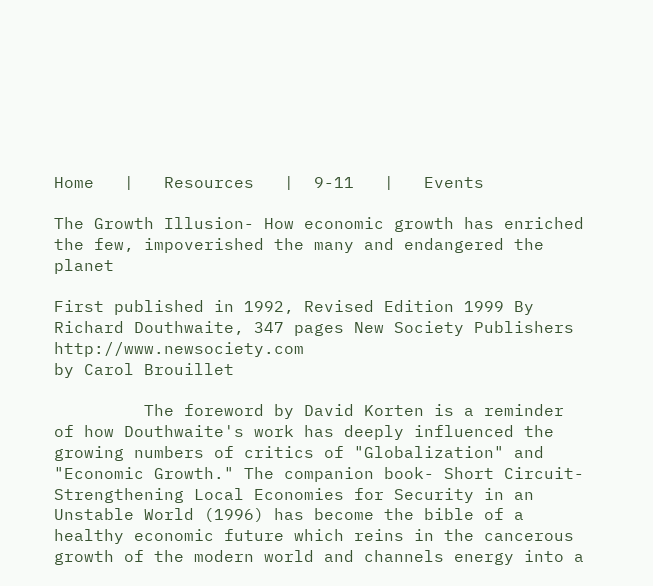Home   |   Resources   |  9-11   |   Events

The Growth Illusion- How economic growth has enriched the few, impoverished the many and endangered the planet

First published in 1992, Revised Edition 1999 By Richard Douthwaite, 347 pages New Society Publishers http://www.newsociety.com
by Carol Brouillet

         The foreword by David Korten is a reminder of how Douthwaite's work has deeply influenced the growing numbers of critics of "Globalization" and "Economic Growth." The companion book- Short Circuit- Strengthening Local Economies for Security in an Unstable World (1996) has become the bible of a healthy economic future which reins in the cancerous growth of the modern world and channels energy into a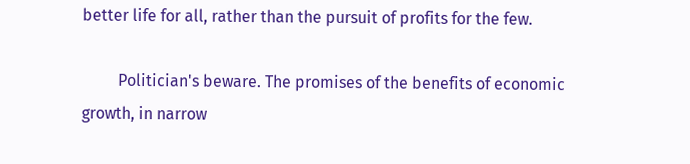better life for all, rather than the pursuit of profits for the few.

         Politician's beware. The promises of the benefits of economic growth, in narrow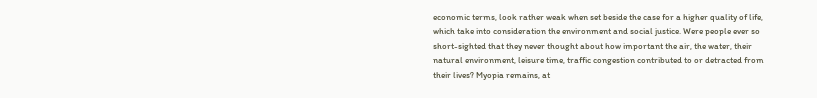economic terms, look rather weak when set beside the case for a higher quality of life, which take into consideration the environment and social justice. Were people ever so short-sighted that they never thought about how important the air, the water, their natural environment, leisure time, traffic congestion contributed to or detracted from their lives? Myopia remains, at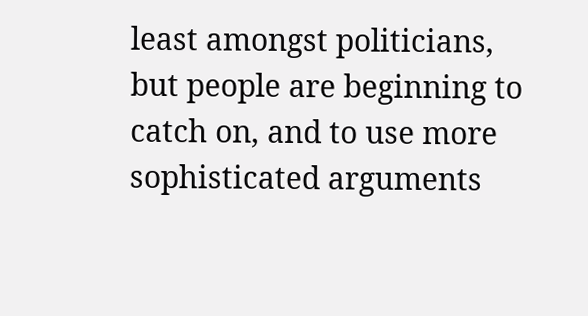least amongst politicians, but people are beginning to catch on, and to use more sophisticated arguments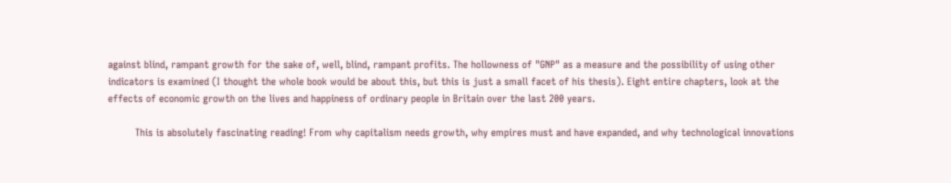against blind, rampant growth for the sake of, well, blind, rampant profits. The hollowness of "GNP" as a measure and the possibility of using other indicators is examined (I thought the whole book would be about this, but this is just a small facet of his thesis). Eight entire chapters, look at the effects of economic growth on the lives and happiness of ordinary people in Britain over the last 200 years.

         This is absolutely fascinating reading! From why capitalism needs growth, why empires must and have expanded, and why technological innovations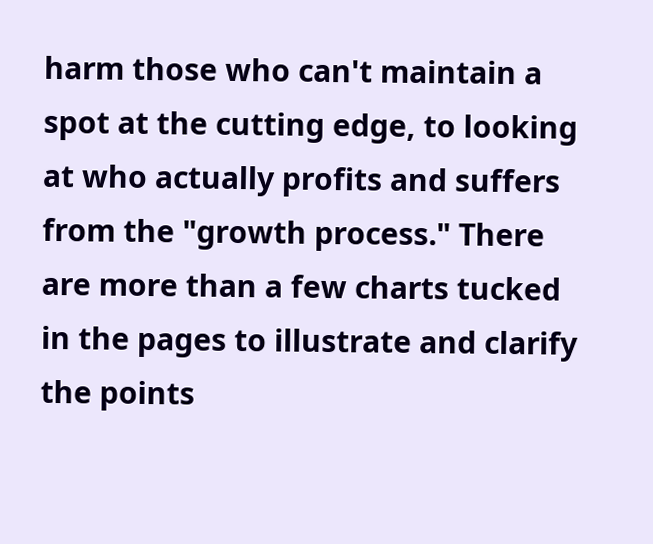harm those who can't maintain a spot at the cutting edge, to looking at who actually profits and suffers from the "growth process." There are more than a few charts tucked in the pages to illustrate and clarify the points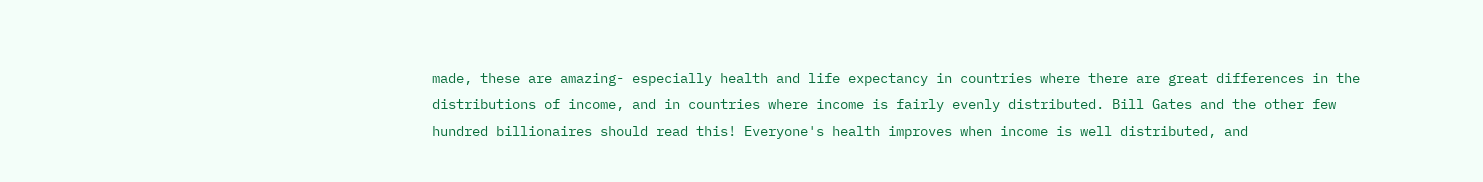made, these are amazing- especially health and life expectancy in countries where there are great differences in the distributions of income, and in countries where income is fairly evenly distributed. Bill Gates and the other few hundred billionaires should read this! Everyone's health improves when income is well distributed, and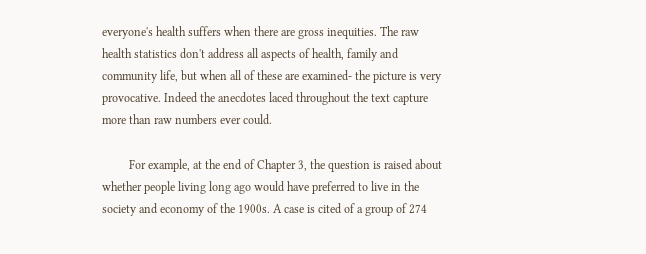everyone's health suffers when there are gross inequities. The raw health statistics don't address all aspects of health, family and community life, but when all of these are examined- the picture is very provocative. Indeed the anecdotes laced throughout the text capture more than raw numbers ever could.

         For example, at the end of Chapter 3, the question is raised about whether people living long ago would have preferred to live in the society and economy of the 1900s. A case is cited of a group of 274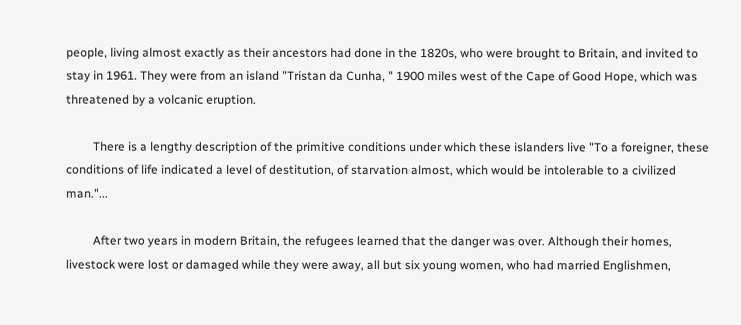people, living almost exactly as their ancestors had done in the 1820s, who were brought to Britain, and invited to stay in 1961. They were from an island "Tristan da Cunha, " 1900 miles west of the Cape of Good Hope, which was threatened by a volcanic eruption.

         There is a lengthy description of the primitive conditions under which these islanders live "To a foreigner, these conditions of life indicated a level of destitution, of starvation almost, which would be intolerable to a civilized man."...

         After two years in modern Britain, the refugees learned that the danger was over. Although their homes, livestock were lost or damaged while they were away, all but six young women, who had married Englishmen,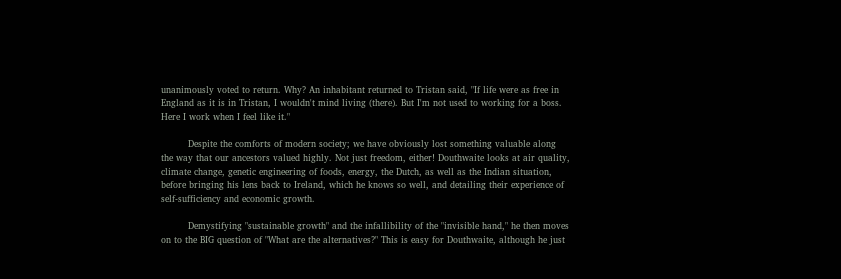unanimously voted to return. Why? An inhabitant returned to Tristan said, "If life were as free in England as it is in Tristan, I wouldn't mind living (there). But I'm not used to working for a boss. Here I work when I feel like it."

         Despite the comforts of modern society; we have obviously lost something valuable along the way that our ancestors valued highly. Not just freedom, either! Douthwaite looks at air quality, climate change, genetic engineering of foods, energy, the Dutch, as well as the Indian situation, before bringing his lens back to Ireland, which he knows so well, and detailing their experience of self-sufficiency and economic growth.

         Demystifying "sustainable growth" and the infallibility of the "invisible hand," he then moves on to the BIG question of "What are the alternatives?" This is easy for Douthwaite, although he just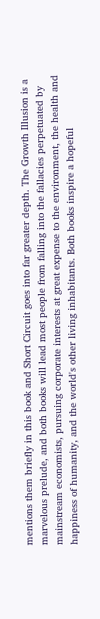mentions them briefly in this book and Short Circuit goes into far greater depth. The Growth Illusion is a marvelous prelude, and both books will lead most people from falling into the fallacies perpetuated by mainstream economists, pursuing corporate interests at great expense to the environment, the health and happiness of humanity, and the world's other living inhabitants. Both books inspire a hopeful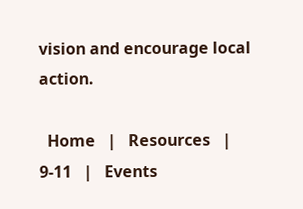vision and encourage local action.

  Home   |   Resources   |  9-11   |   Events